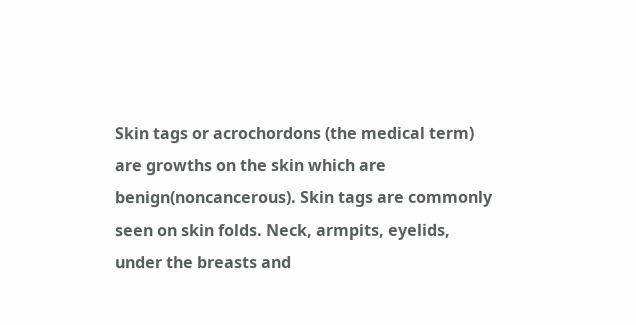Skin tags or acrochordons (the medical term) are growths on the skin which are benign(noncancerous). Skin tags are commonly seen on skin folds. Neck, armpits, eyelids, under the breasts and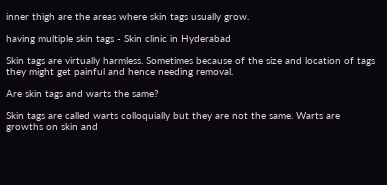inner thigh are the areas where skin tags usually grow.

having multiple skin tags - Skin clinic in Hyderabad

Skin tags are virtually harmless. Sometimes because of the size and location of tags they might get painful and hence needing removal.

Are skin tags and warts the same?

Skin tags are called warts colloquially but they are not the same. Warts are growths on skin and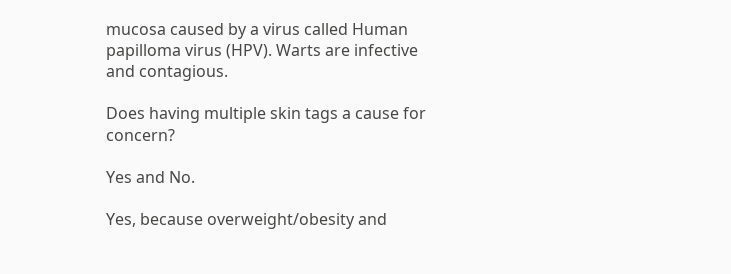mucosa caused by a virus called Human papilloma virus (HPV). Warts are infective and contagious.

Does having multiple skin tags a cause for concern?

Yes and No.

Yes, because overweight/obesity and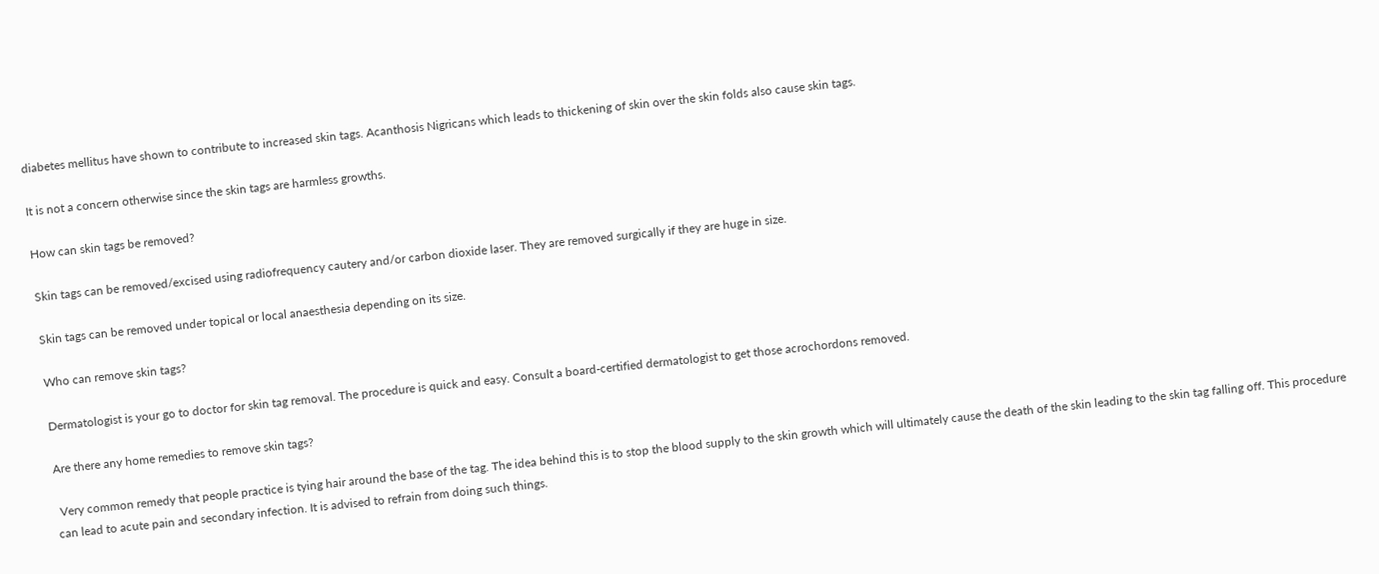diabetes mellitus have shown to contribute to increased skin tags. Acanthosis Nigricans which leads to thickening of skin over the skin folds also cause skin tags.

It is not a concern otherwise since the skin tags are harmless growths.

How can skin tags be removed?

Skin tags can be removed/excised using radiofrequency cautery and/or carbon dioxide laser. They are removed surgically if they are huge in size.

Skin tags can be removed under topical or local anaesthesia depending on its size.

Who can remove skin tags?

Dermatologist is your go to doctor for skin tag removal. The procedure is quick and easy. Consult a board-certified dermatologist to get those acrochordons removed.

Are there any home remedies to remove skin tags?

 Very common remedy that people practice is tying hair around the base of the tag. The idea behind this is to stop the blood supply to the skin growth which will ultimately cause the death of the skin leading to the skin tag falling off. This procedure can lead to acute pain and secondary infection. It is advised to refrain from doing such things.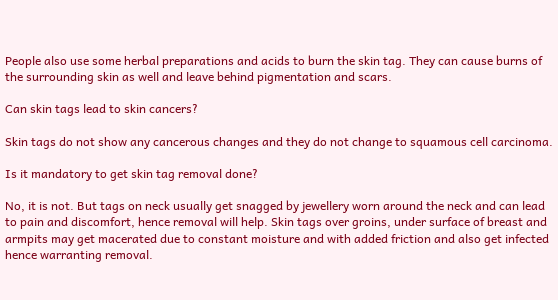People also use some herbal preparations and acids to burn the skin tag. They can cause burns of the surrounding skin as well and leave behind pigmentation and scars.

Can skin tags lead to skin cancers?

Skin tags do not show any cancerous changes and they do not change to squamous cell carcinoma.

Is it mandatory to get skin tag removal done?

No, it is not. But tags on neck usually get snagged by jewellery worn around the neck and can lead to pain and discomfort, hence removal will help. Skin tags over groins, under surface of breast and armpits may get macerated due to constant moisture and with added friction and also get infected hence warranting removal.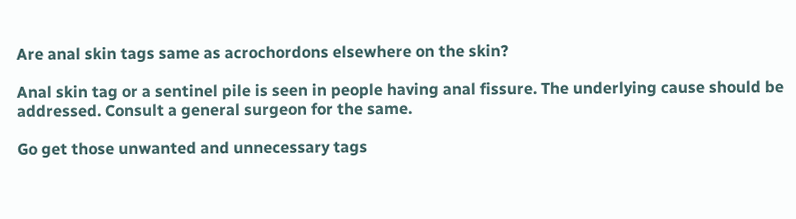Are anal skin tags same as acrochordons elsewhere on the skin?

Anal skin tag or a sentinel pile is seen in people having anal fissure. The underlying cause should be addressed. Consult a general surgeon for the same.

Go get those unwanted and unnecessary tags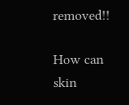removed!!

How can skin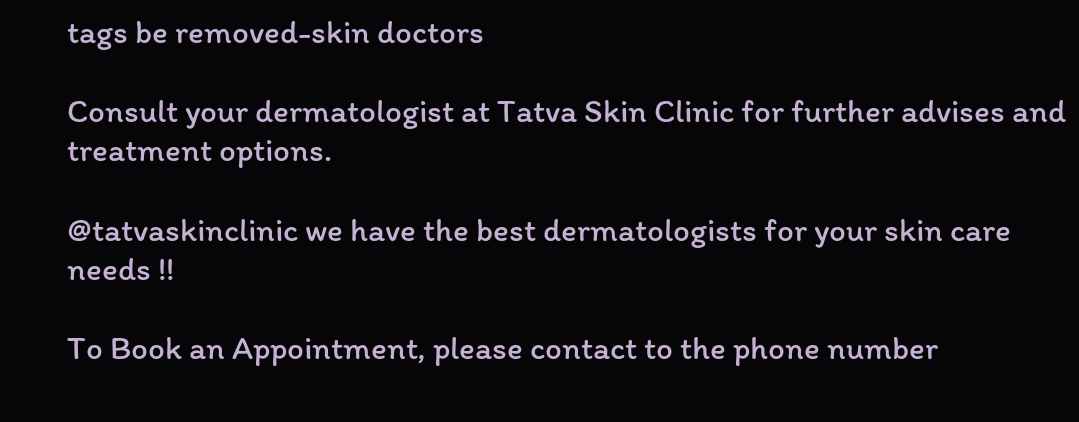tags be removed-skin doctors

Consult your dermatologist at Tatva Skin Clinic for further advises and treatment options.

@tatvaskinclinic we have the best dermatologists for your skin care needs !!

To Book an Appointment, please contact to the phone number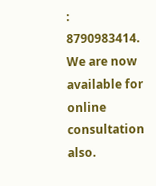: 8790983414. We are now available for online consultation also.